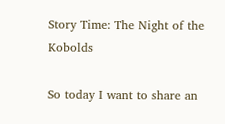Story Time: The Night of the Kobolds

So today I want to share an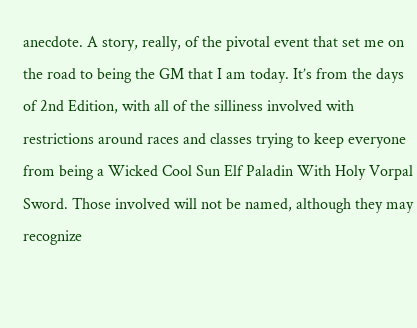anecdote. A story, really, of the pivotal event that set me on the road to being the GM that I am today. It’s from the days of 2nd Edition, with all of the silliness involved with restrictions around races and classes trying to keep everyone from being a Wicked Cool Sun Elf Paladin With Holy Vorpal Sword. Those involved will not be named, although they may recognize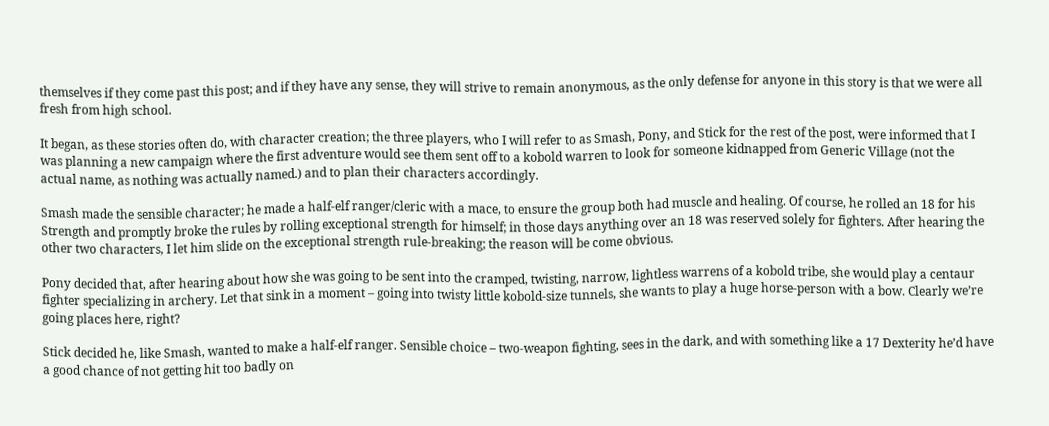themselves if they come past this post; and if they have any sense, they will strive to remain anonymous, as the only defense for anyone in this story is that we were all fresh from high school.

It began, as these stories often do, with character creation; the three players, who I will refer to as Smash, Pony, and Stick for the rest of the post, were informed that I was planning a new campaign where the first adventure would see them sent off to a kobold warren to look for someone kidnapped from Generic Village (not the actual name, as nothing was actually named.) and to plan their characters accordingly.

Smash made the sensible character; he made a half-elf ranger/cleric with a mace, to ensure the group both had muscle and healing. Of course, he rolled an 18 for his Strength and promptly broke the rules by rolling exceptional strength for himself; in those days anything over an 18 was reserved solely for fighters. After hearing the other two characters, I let him slide on the exceptional strength rule-breaking; the reason will be come obvious.

Pony decided that, after hearing about how she was going to be sent into the cramped, twisting, narrow, lightless warrens of a kobold tribe, she would play a centaur fighter specializing in archery. Let that sink in a moment – going into twisty little kobold-size tunnels, she wants to play a huge horse-person with a bow. Clearly we’re going places here, right?

Stick decided he, like Smash, wanted to make a half-elf ranger. Sensible choice – two-weapon fighting, sees in the dark, and with something like a 17 Dexterity he’d have a good chance of not getting hit too badly on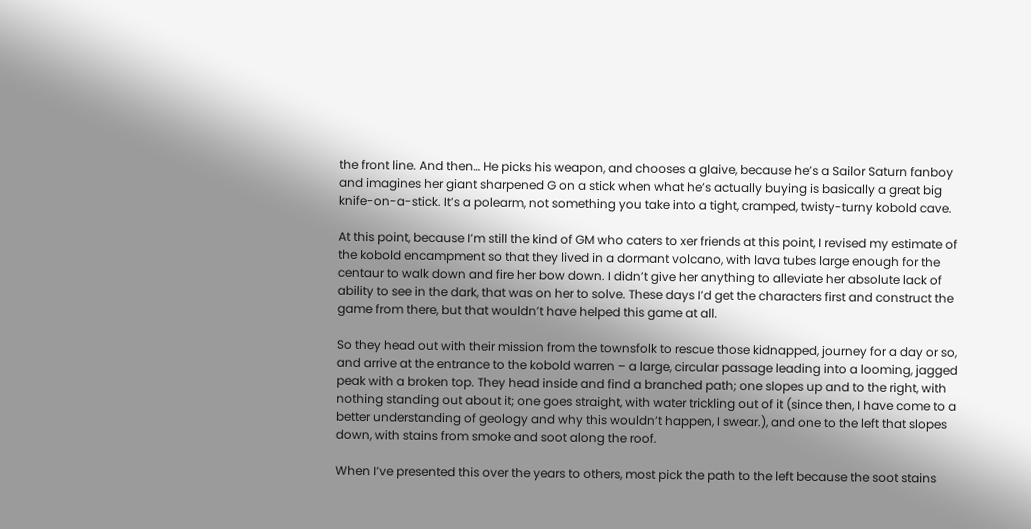the front line. And then… He picks his weapon, and chooses a glaive, because he’s a Sailor Saturn fanboy and imagines her giant sharpened G on a stick when what he’s actually buying is basically a great big knife-on-a-stick. It’s a polearm, not something you take into a tight, cramped, twisty-turny kobold cave.

At this point, because I’m still the kind of GM who caters to xer friends at this point, I revised my estimate of the kobold encampment so that they lived in a dormant volcano, with lava tubes large enough for the centaur to walk down and fire her bow down. I didn’t give her anything to alleviate her absolute lack of ability to see in the dark, that was on her to solve. These days I’d get the characters first and construct the game from there, but that wouldn’t have helped this game at all.

So they head out with their mission from the townsfolk to rescue those kidnapped, journey for a day or so, and arrive at the entrance to the kobold warren – a large, circular passage leading into a looming, jagged peak with a broken top. They head inside and find a branched path; one slopes up and to the right, with nothing standing out about it; one goes straight, with water trickling out of it (since then, I have come to a better understanding of geology and why this wouldn’t happen, I swear.), and one to the left that slopes down, with stains from smoke and soot along the roof.

When I’ve presented this over the years to others, most pick the path to the left because the soot stains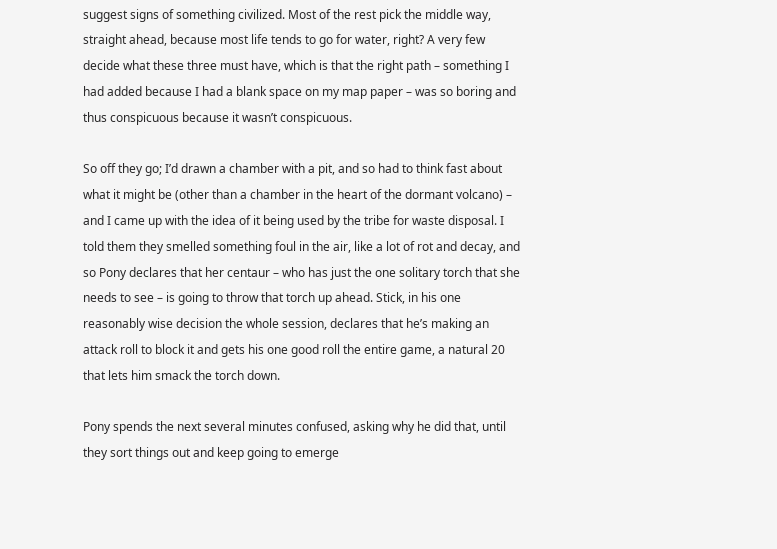suggest signs of something civilized. Most of the rest pick the middle way, straight ahead, because most life tends to go for water, right? A very few decide what these three must have, which is that the right path – something I had added because I had a blank space on my map paper – was so boring and thus conspicuous because it wasn’t conspicuous.

So off they go; I’d drawn a chamber with a pit, and so had to think fast about what it might be (other than a chamber in the heart of the dormant volcano) – and I came up with the idea of it being used by the tribe for waste disposal. I told them they smelled something foul in the air, like a lot of rot and decay, and so Pony declares that her centaur – who has just the one solitary torch that she needs to see – is going to throw that torch up ahead. Stick, in his one reasonably wise decision the whole session, declares that he’s making an attack roll to block it and gets his one good roll the entire game, a natural 20 that lets him smack the torch down.

Pony spends the next several minutes confused, asking why he did that, until they sort things out and keep going to emerge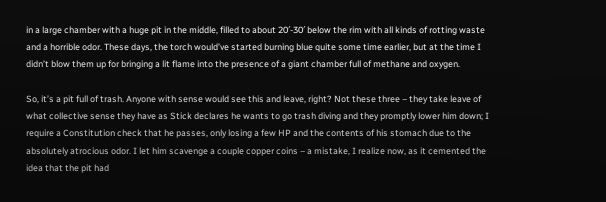in a large chamber with a huge pit in the middle, filled to about 20′-30′ below the rim with all kinds of rotting waste and a horrible odor. These days, the torch would’ve started burning blue quite some time earlier, but at the time I didn’t blow them up for bringing a lit flame into the presence of a giant chamber full of methane and oxygen.

So, it’s a pit full of trash. Anyone with sense would see this and leave, right? Not these three – they take leave of what collective sense they have as Stick declares he wants to go trash diving and they promptly lower him down; I require a Constitution check that he passes, only losing a few HP and the contents of his stomach due to the absolutely atrocious odor. I let him scavenge a couple copper coins – a mistake, I realize now, as it cemented the idea that the pit had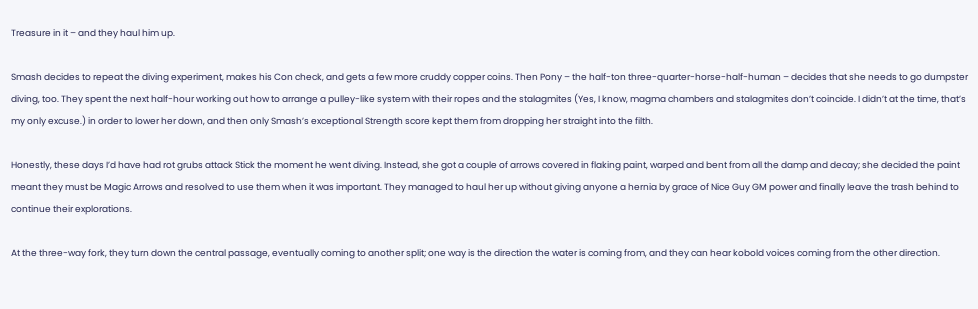Treasure in it – and they haul him up.

Smash decides to repeat the diving experiment, makes his Con check, and gets a few more cruddy copper coins. Then Pony – the half-ton three-quarter-horse-half-human – decides that she needs to go dumpster diving, too. They spent the next half-hour working out how to arrange a pulley-like system with their ropes and the stalagmites (Yes, I know, magma chambers and stalagmites don’t coincide. I didn’t at the time, that’s my only excuse.) in order to lower her down, and then only Smash’s exceptional Strength score kept them from dropping her straight into the filth.

Honestly, these days I’d have had rot grubs attack Stick the moment he went diving. Instead, she got a couple of arrows covered in flaking paint, warped and bent from all the damp and decay; she decided the paint meant they must be Magic Arrows and resolved to use them when it was important. They managed to haul her up without giving anyone a hernia by grace of Nice Guy GM power and finally leave the trash behind to continue their explorations.

At the three-way fork, they turn down the central passage, eventually coming to another split; one way is the direction the water is coming from, and they can hear kobold voices coming from the other direction.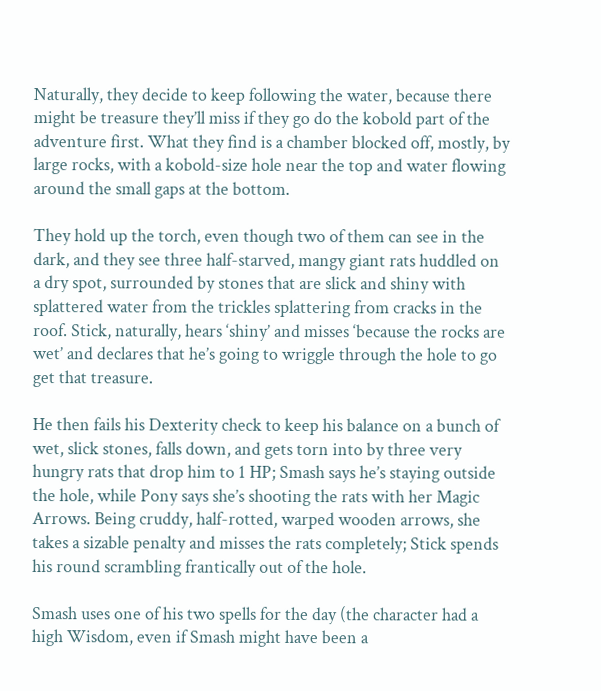Naturally, they decide to keep following the water, because there might be treasure they’ll miss if they go do the kobold part of the adventure first. What they find is a chamber blocked off, mostly, by large rocks, with a kobold-size hole near the top and water flowing around the small gaps at the bottom.

They hold up the torch, even though two of them can see in the dark, and they see three half-starved, mangy giant rats huddled on a dry spot, surrounded by stones that are slick and shiny with splattered water from the trickles splattering from cracks in the roof. Stick, naturally, hears ‘shiny’ and misses ‘because the rocks are wet’ and declares that he’s going to wriggle through the hole to go get that treasure.

He then fails his Dexterity check to keep his balance on a bunch of wet, slick stones, falls down, and gets torn into by three very hungry rats that drop him to 1 HP; Smash says he’s staying outside the hole, while Pony says she’s shooting the rats with her Magic Arrows. Being cruddy, half-rotted, warped wooden arrows, she takes a sizable penalty and misses the rats completely; Stick spends his round scrambling frantically out of the hole.

Smash uses one of his two spells for the day (the character had a high Wisdom, even if Smash might have been a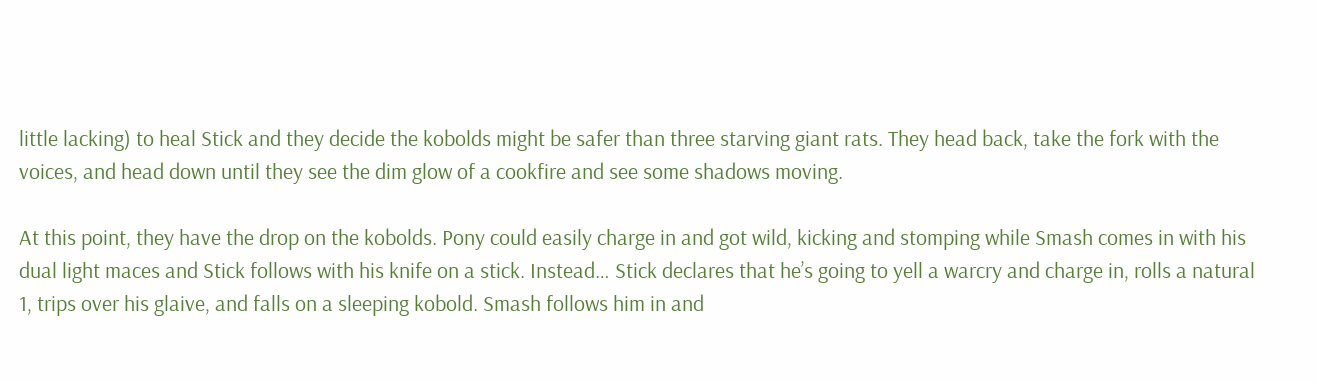little lacking) to heal Stick and they decide the kobolds might be safer than three starving giant rats. They head back, take the fork with the voices, and head down until they see the dim glow of a cookfire and see some shadows moving.

At this point, they have the drop on the kobolds. Pony could easily charge in and got wild, kicking and stomping while Smash comes in with his dual light maces and Stick follows with his knife on a stick. Instead… Stick declares that he’s going to yell a warcry and charge in, rolls a natural 1, trips over his glaive, and falls on a sleeping kobold. Smash follows him in and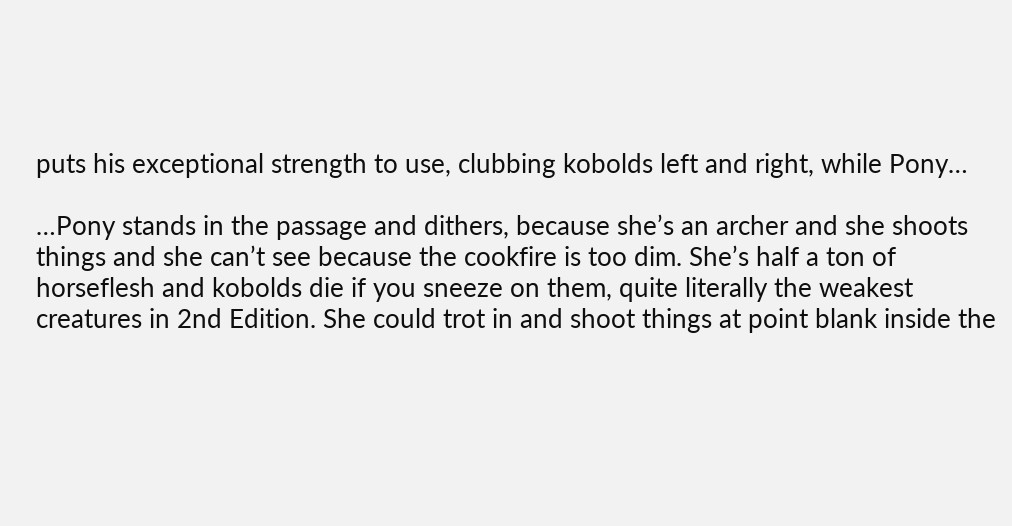puts his exceptional strength to use, clubbing kobolds left and right, while Pony…

…Pony stands in the passage and dithers, because she’s an archer and she shoots things and she can’t see because the cookfire is too dim. She’s half a ton of horseflesh and kobolds die if you sneeze on them, quite literally the weakest creatures in 2nd Edition. She could trot in and shoot things at point blank inside the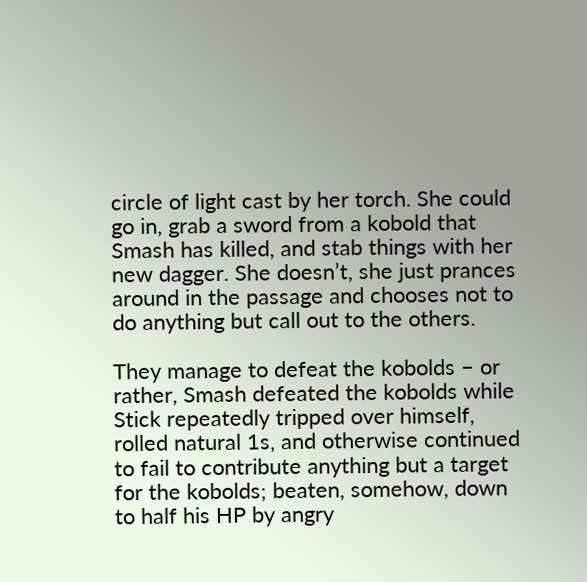circle of light cast by her torch. She could go in, grab a sword from a kobold that Smash has killed, and stab things with her new dagger. She doesn’t, she just prances around in the passage and chooses not to do anything but call out to the others.

They manage to defeat the kobolds – or rather, Smash defeated the kobolds while Stick repeatedly tripped over himself, rolled natural 1s, and otherwise continued to fail to contribute anything but a target for the kobolds; beaten, somehow, down to half his HP by angry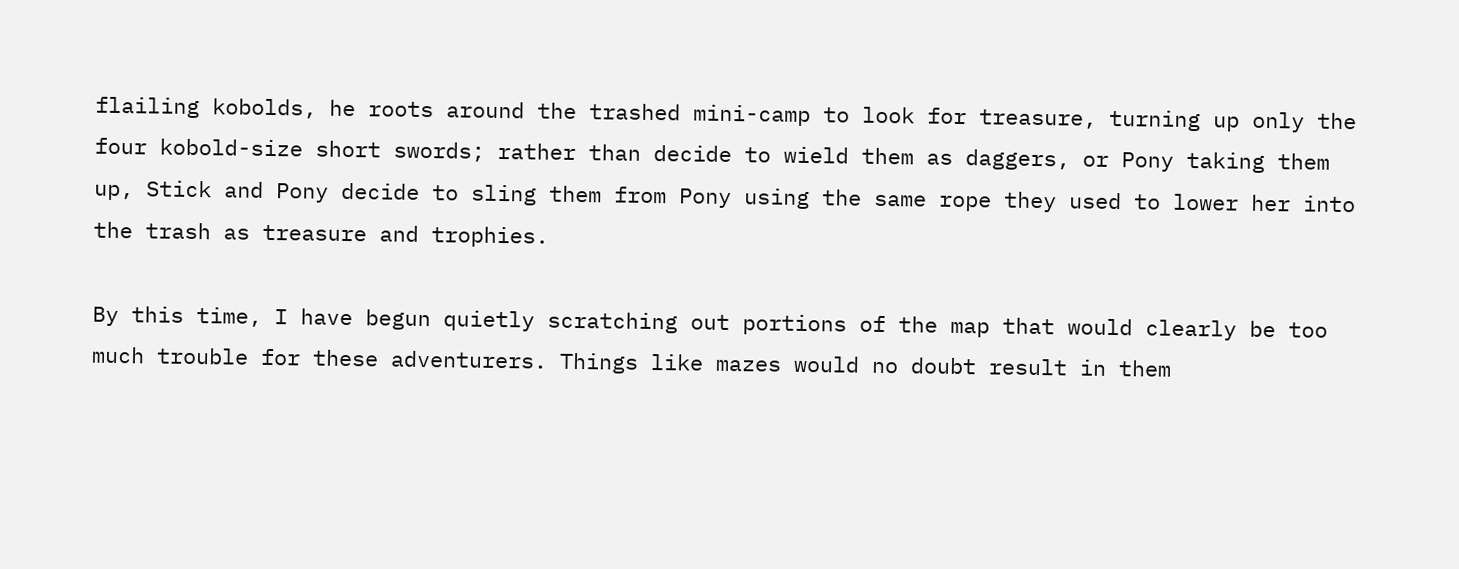flailing kobolds, he roots around the trashed mini-camp to look for treasure, turning up only the four kobold-size short swords; rather than decide to wield them as daggers, or Pony taking them up, Stick and Pony decide to sling them from Pony using the same rope they used to lower her into the trash as treasure and trophies.

By this time, I have begun quietly scratching out portions of the map that would clearly be too much trouble for these adventurers. Things like mazes would no doubt result in them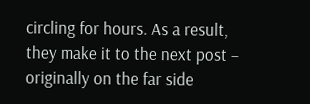circling for hours. As a result, they make it to the next post – originally on the far side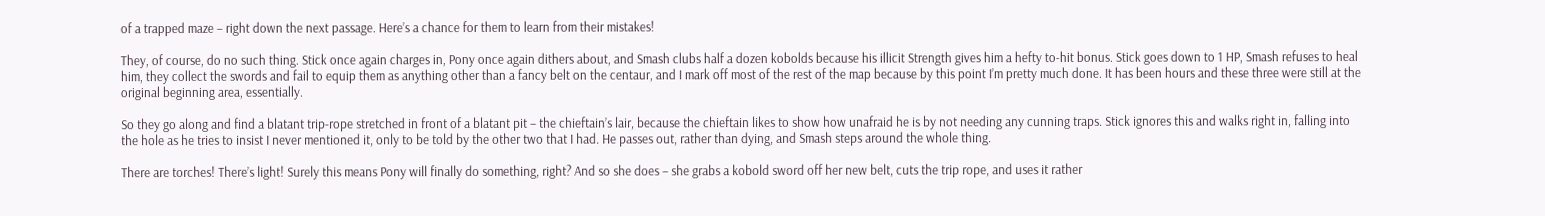of a trapped maze – right down the next passage. Here’s a chance for them to learn from their mistakes!

They, of course, do no such thing. Stick once again charges in, Pony once again dithers about, and Smash clubs half a dozen kobolds because his illicit Strength gives him a hefty to-hit bonus. Stick goes down to 1 HP, Smash refuses to heal him, they collect the swords and fail to equip them as anything other than a fancy belt on the centaur, and I mark off most of the rest of the map because by this point I’m pretty much done. It has been hours and these three were still at the original beginning area, essentially.

So they go along and find a blatant trip-rope stretched in front of a blatant pit – the chieftain’s lair, because the chieftain likes to show how unafraid he is by not needing any cunning traps. Stick ignores this and walks right in, falling into the hole as he tries to insist I never mentioned it, only to be told by the other two that I had. He passes out, rather than dying, and Smash steps around the whole thing.

There are torches! There’s light! Surely this means Pony will finally do something, right? And so she does – she grabs a kobold sword off her new belt, cuts the trip rope, and uses it rather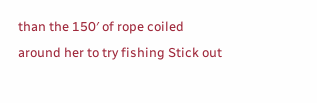than the 150′ of rope coiled around her to try fishing Stick out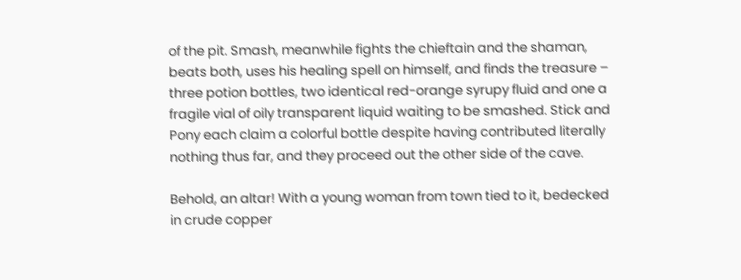of the pit. Smash, meanwhile fights the chieftain and the shaman, beats both, uses his healing spell on himself, and finds the treasure – three potion bottles, two identical red-orange syrupy fluid and one a fragile vial of oily transparent liquid waiting to be smashed. Stick and Pony each claim a colorful bottle despite having contributed literally nothing thus far, and they proceed out the other side of the cave.

Behold, an altar! With a young woman from town tied to it, bedecked in crude copper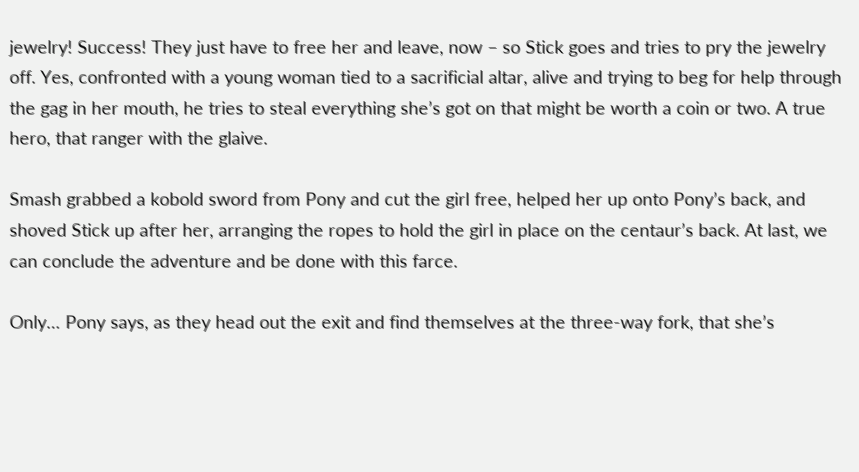jewelry! Success! They just have to free her and leave, now – so Stick goes and tries to pry the jewelry off. Yes, confronted with a young woman tied to a sacrificial altar, alive and trying to beg for help through the gag in her mouth, he tries to steal everything she’s got on that might be worth a coin or two. A true hero, that ranger with the glaive.

Smash grabbed a kobold sword from Pony and cut the girl free, helped her up onto Pony’s back, and shoved Stick up after her, arranging the ropes to hold the girl in place on the centaur’s back. At last, we can conclude the adventure and be done with this farce.

Only… Pony says, as they head out the exit and find themselves at the three-way fork, that she’s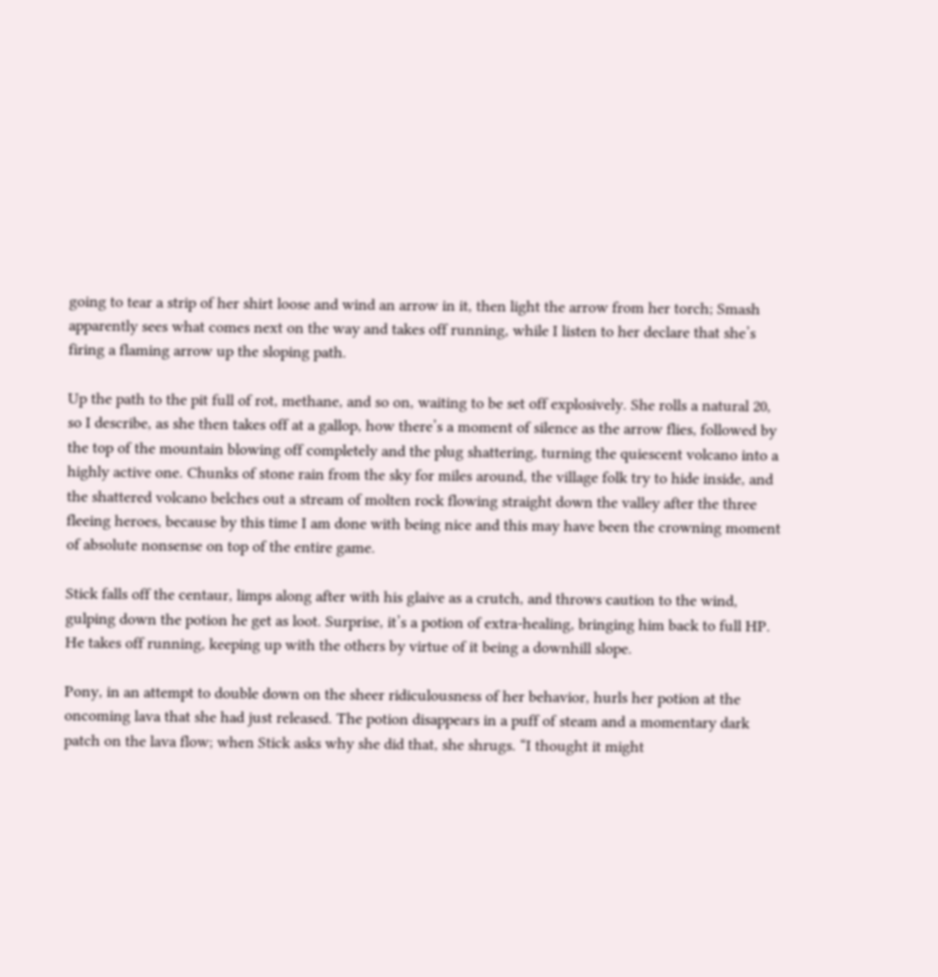going to tear a strip of her shirt loose and wind an arrow in it, then light the arrow from her torch; Smash apparently sees what comes next on the way and takes off running, while I listen to her declare that she’s firing a flaming arrow up the sloping path.

Up the path to the pit full of rot, methane, and so on, waiting to be set off explosively. She rolls a natural 20, so I describe, as she then takes off at a gallop, how there’s a moment of silence as the arrow flies, followed by the top of the mountain blowing off completely and the plug shattering, turning the quiescent volcano into a highly active one. Chunks of stone rain from the sky for miles around, the village folk try to hide inside, and the shattered volcano belches out a stream of molten rock flowing straight down the valley after the three fleeing heroes, because by this time I am done with being nice and this may have been the crowning moment of absolute nonsense on top of the entire game.

Stick falls off the centaur, limps along after with his glaive as a crutch, and throws caution to the wind, gulping down the potion he get as loot. Surprise, it’s a potion of extra-healing, bringing him back to full HP. He takes off running, keeping up with the others by virtue of it being a downhill slope.

Pony, in an attempt to double down on the sheer ridiculousness of her behavior, hurls her potion at the oncoming lava that she had just released. The potion disappears in a puff of steam and a momentary dark patch on the lava flow; when Stick asks why she did that, she shrugs. “I thought it might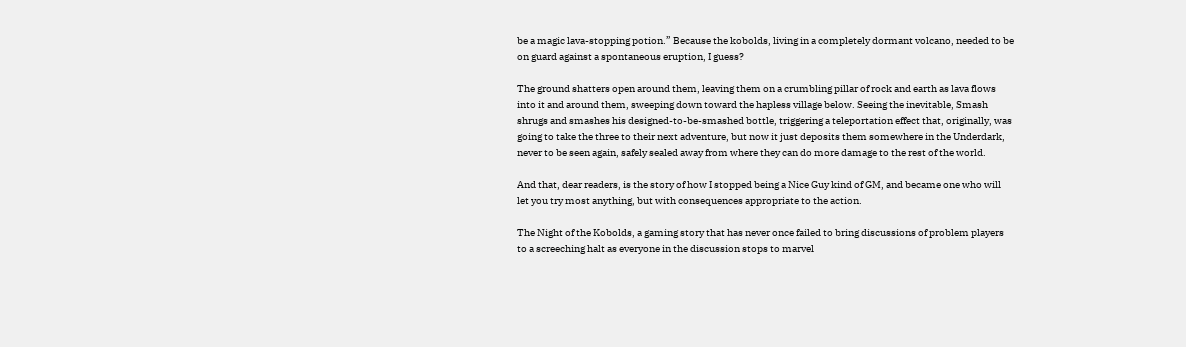be a magic lava-stopping potion.” Because the kobolds, living in a completely dormant volcano, needed to be on guard against a spontaneous eruption, I guess?

The ground shatters open around them, leaving them on a crumbling pillar of rock and earth as lava flows into it and around them, sweeping down toward the hapless village below. Seeing the inevitable, Smash shrugs and smashes his designed-to-be-smashed bottle, triggering a teleportation effect that, originally, was going to take the three to their next adventure, but now it just deposits them somewhere in the Underdark, never to be seen again, safely sealed away from where they can do more damage to the rest of the world.

And that, dear readers, is the story of how I stopped being a Nice Guy kind of GM, and became one who will let you try most anything, but with consequences appropriate to the action.

The Night of the Kobolds, a gaming story that has never once failed to bring discussions of problem players to a screeching halt as everyone in the discussion stops to marvel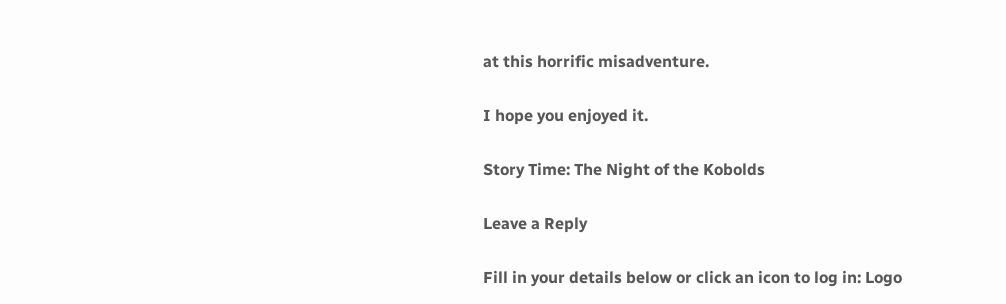at this horrific misadventure.

I hope you enjoyed it.

Story Time: The Night of the Kobolds

Leave a Reply

Fill in your details below or click an icon to log in: Logo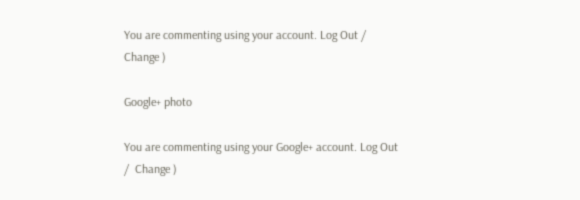You are commenting using your account. Log Out /  Change )

Google+ photo

You are commenting using your Google+ account. Log Out /  Change )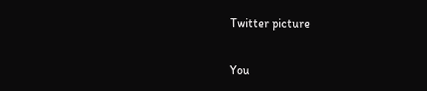Twitter picture

You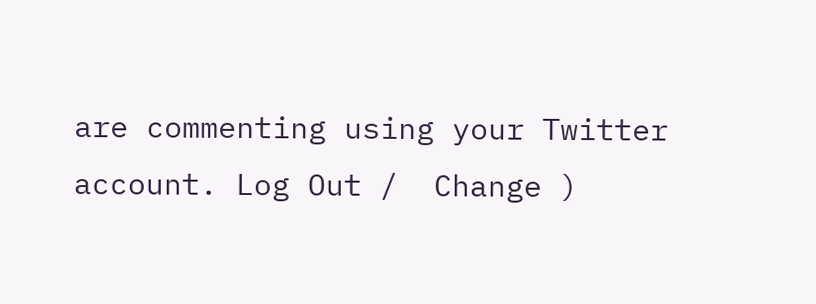are commenting using your Twitter account. Log Out /  Change )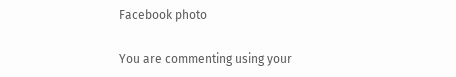Facebook photo

You are commenting using your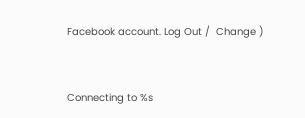Facebook account. Log Out /  Change )


Connecting to %s